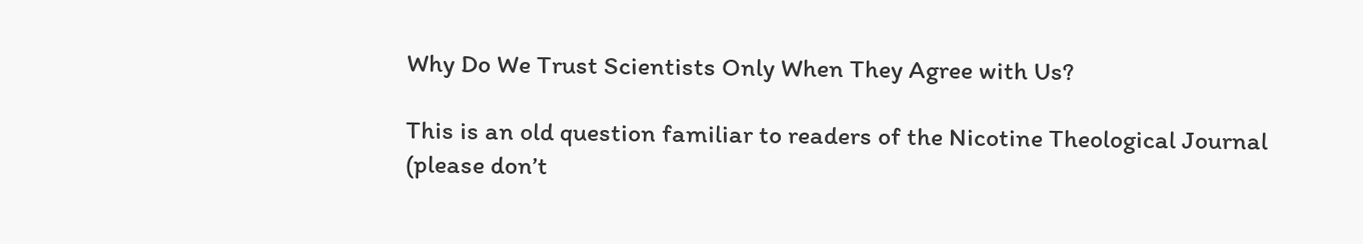Why Do We Trust Scientists Only When They Agree with Us?

This is an old question familiar to readers of the Nicotine Theological Journal (please don’t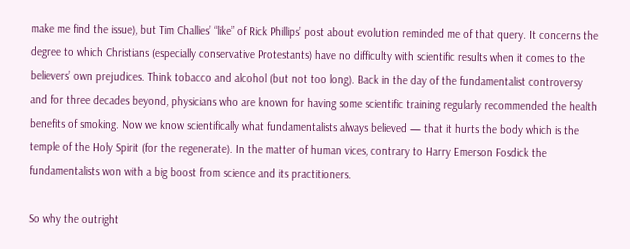make me find the issue), but Tim Challies’ “like” of Rick Phillips’ post about evolution reminded me of that query. It concerns the degree to which Christians (especially conservative Protestants) have no difficulty with scientific results when it comes to the believers’ own prejudices. Think tobacco and alcohol (but not too long). Back in the day of the fundamentalist controversy and for three decades beyond, physicians who are known for having some scientific training regularly recommended the health benefits of smoking. Now we know scientifically what fundamentalists always believed — that it hurts the body which is the temple of the Holy Spirit (for the regenerate). In the matter of human vices, contrary to Harry Emerson Fosdick the fundamentalists won with a big boost from science and its practitioners.

So why the outright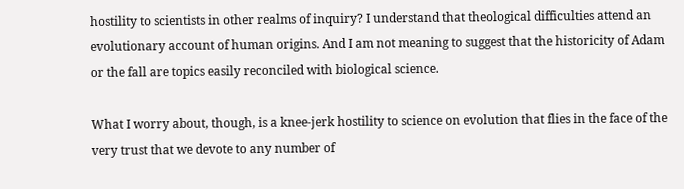hostility to scientists in other realms of inquiry? I understand that theological difficulties attend an evolutionary account of human origins. And I am not meaning to suggest that the historicity of Adam or the fall are topics easily reconciled with biological science.

What I worry about, though, is a knee-jerk hostility to science on evolution that flies in the face of the very trust that we devote to any number of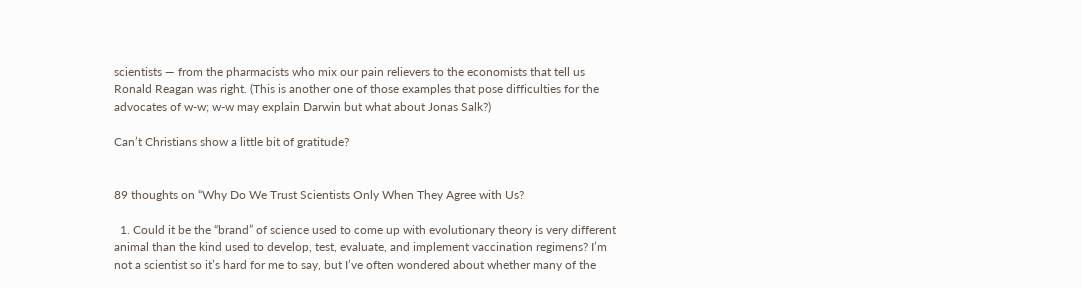scientists — from the pharmacists who mix our pain relievers to the economists that tell us Ronald Reagan was right. (This is another one of those examples that pose difficulties for the advocates of w-w; w-w may explain Darwin but what about Jonas Salk?)

Can’t Christians show a little bit of gratitude?


89 thoughts on “Why Do We Trust Scientists Only When They Agree with Us?

  1. Could it be the “brand” of science used to come up with evolutionary theory is very different animal than the kind used to develop, test, evaluate, and implement vaccination regimens? I’m not a scientist so it’s hard for me to say, but I’ve often wondered about whether many of the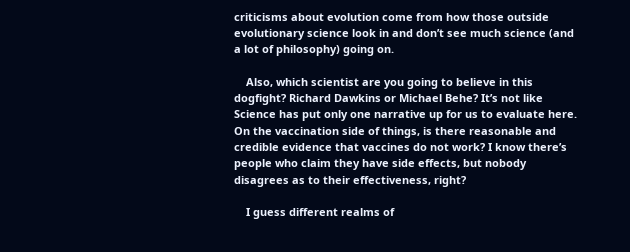criticisms about evolution come from how those outside evolutionary science look in and don’t see much science (and a lot of philosophy) going on.

    Also, which scientist are you going to believe in this dogfight? Richard Dawkins or Michael Behe? It’s not like Science has put only one narrative up for us to evaluate here. On the vaccination side of things, is there reasonable and credible evidence that vaccines do not work? I know there’s people who claim they have side effects, but nobody disagrees as to their effectiveness, right?

    I guess different realms of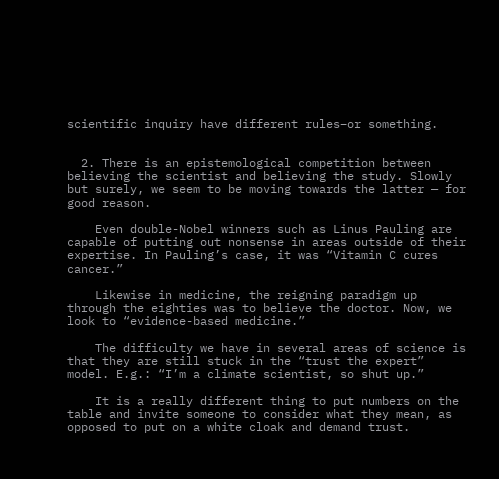scientific inquiry have different rules–or something.


  2. There is an epistemological competition between believing the scientist and believing the study. Slowly but surely, we seem to be moving towards the latter — for good reason.

    Even double-Nobel winners such as Linus Pauling are capable of putting out nonsense in areas outside of their expertise. In Pauling’s case, it was “Vitamin C cures cancer.”

    Likewise in medicine, the reigning paradigm up through the eighties was to believe the doctor. Now, we look to “evidence-based medicine.”

    The difficulty we have in several areas of science is that they are still stuck in the “trust the expert” model. E.g.: “I’m a climate scientist, so shut up.”

    It is a really different thing to put numbers on the table and invite someone to consider what they mean, as opposed to put on a white cloak and demand trust.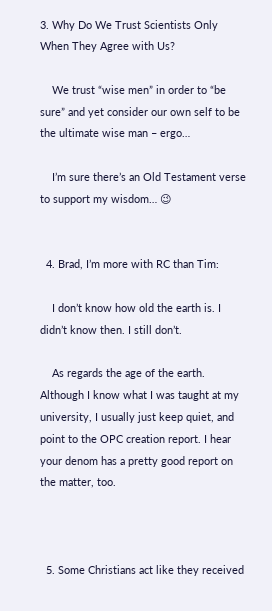3. Why Do We Trust Scientists Only When They Agree with Us?

    We trust “wise men” in order to “be sure” and yet consider our own self to be the ultimate wise man – ergo…

    I’m sure there’s an Old Testament verse to support my wisdom… 😉


  4. Brad, I’m more with RC than Tim:

    I don’t know how old the earth is. I didn’t know then. I still don’t.

    As regards the age of the earth. Although I know what I was taught at my university, I usually just keep quiet, and point to the OPC creation report. I hear your denom has a pretty good report on the matter, too.



  5. Some Christians act like they received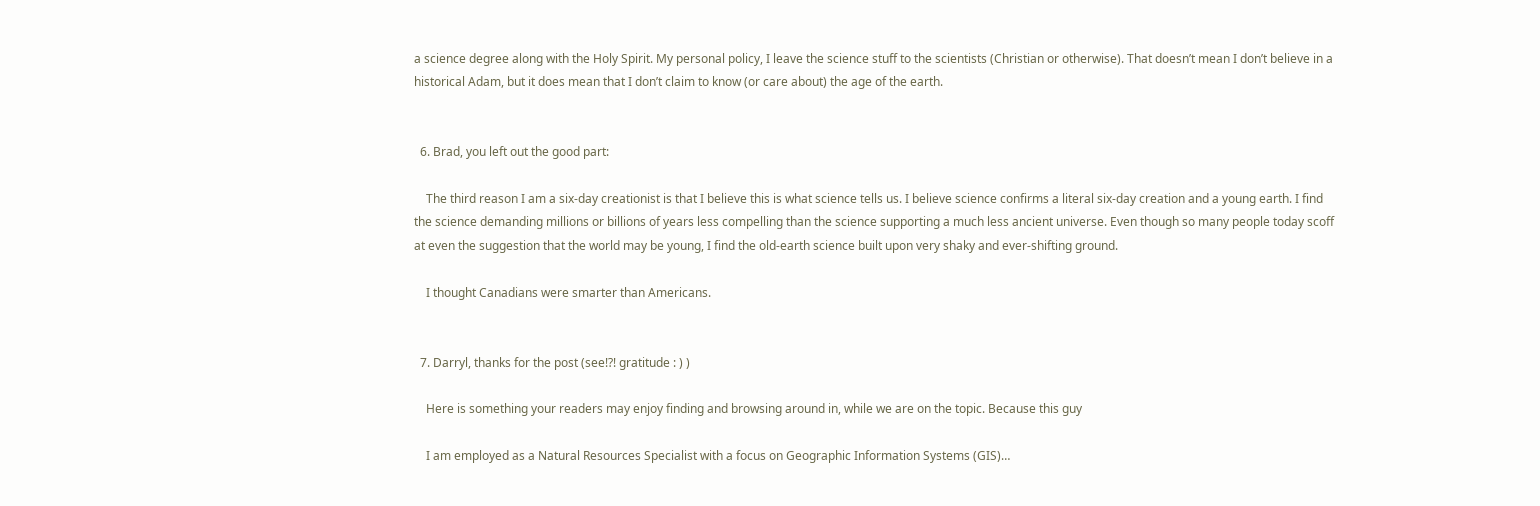a science degree along with the Holy Spirit. My personal policy, I leave the science stuff to the scientists (Christian or otherwise). That doesn’t mean I don’t believe in a historical Adam, but it does mean that I don’t claim to know (or care about) the age of the earth.


  6. Brad, you left out the good part:

    The third reason I am a six-day creationist is that I believe this is what science tells us. I believe science confirms a literal six-day creation and a young earth. I find the science demanding millions or billions of years less compelling than the science supporting a much less ancient universe. Even though so many people today scoff at even the suggestion that the world may be young, I find the old-earth science built upon very shaky and ever-shifting ground.

    I thought Canadians were smarter than Americans.


  7. Darryl, thanks for the post (see!?! gratitude : ) )

    Here is something your readers may enjoy finding and browsing around in, while we are on the topic. Because this guy

    I am employed as a Natural Resources Specialist with a focus on Geographic Information Systems (GIS)…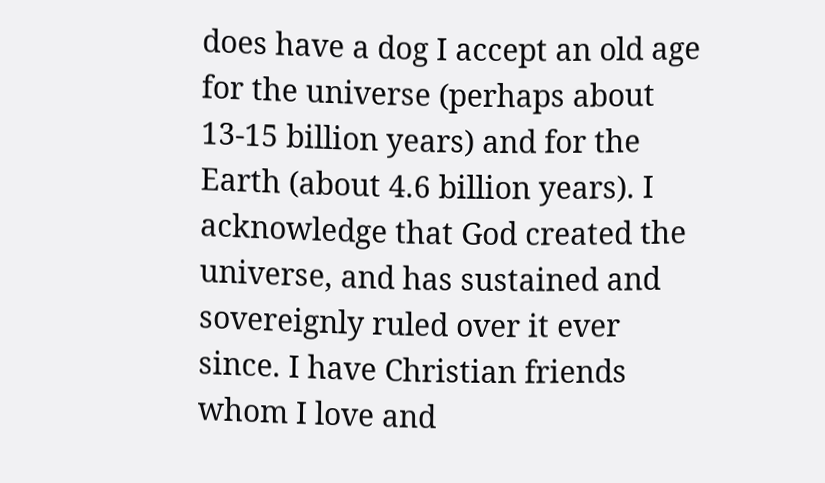does have a dog I accept an old age for the universe (perhaps about 13-15 billion years) and for the Earth (about 4.6 billion years). I acknowledge that God created the universe, and has sustained and sovereignly ruled over it ever since. I have Christian friends whom I love and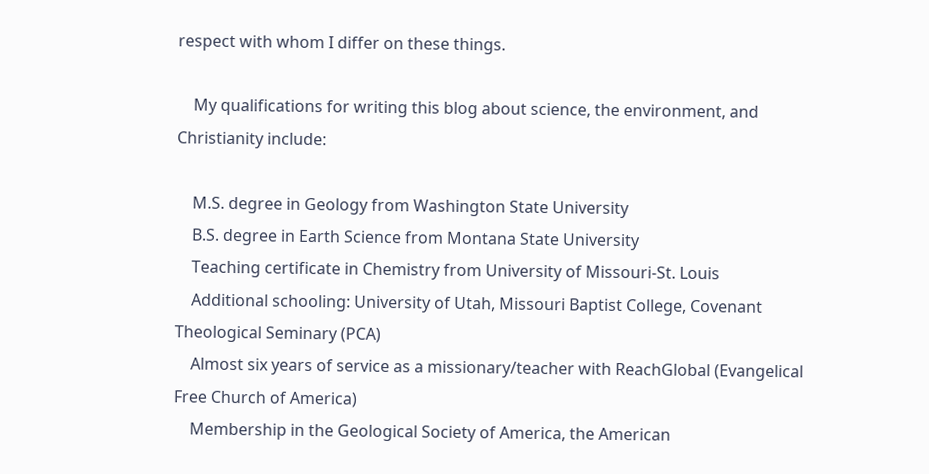respect with whom I differ on these things.

    My qualifications for writing this blog about science, the environment, and Christianity include:

    M.S. degree in Geology from Washington State University
    B.S. degree in Earth Science from Montana State University
    Teaching certificate in Chemistry from University of Missouri-St. Louis
    Additional schooling: University of Utah, Missouri Baptist College, Covenant Theological Seminary (PCA)
    Almost six years of service as a missionary/teacher with ReachGlobal (Evangelical Free Church of America)
    Membership in the Geological Society of America, the American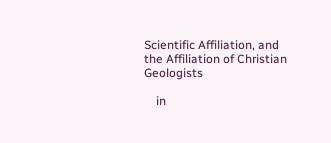Scientific Affiliation, and the Affiliation of Christian Geologists

    in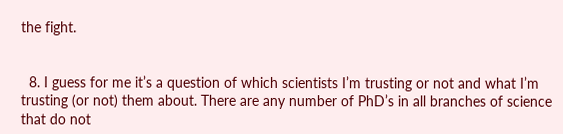the fight.


  8. I guess for me it’s a question of which scientists I’m trusting or not and what I’m trusting (or not) them about. There are any number of PhD’s in all branches of science that do not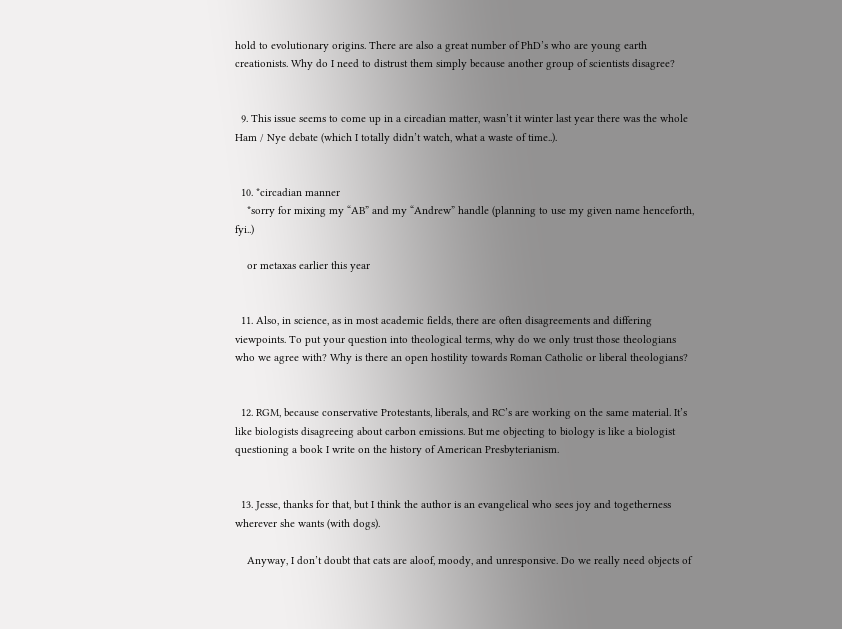hold to evolutionary origins. There are also a great number of PhD’s who are young earth creationists. Why do I need to distrust them simply because another group of scientists disagree?


  9. This issue seems to come up in a circadian matter, wasn’t it winter last year there was the whole Ham / Nye debate (which I totally didn’t watch, what a waste of time..).


  10. *circadian manner
    *sorry for mixing my “AB” and my “Andrew” handle (planning to use my given name henceforth, fyi..)

    or metaxas earlier this year


  11. Also, in science, as in most academic fields, there are often disagreements and differing viewpoints. To put your question into theological terms, why do we only trust those theologians who we agree with? Why is there an open hostility towards Roman Catholic or liberal theologians?


  12. RGM, because conservative Protestants, liberals, and RC’s are working on the same material. It’s like biologists disagreeing about carbon emissions. But me objecting to biology is like a biologist questioning a book I write on the history of American Presbyterianism.


  13. Jesse, thanks for that, but I think the author is an evangelical who sees joy and togetherness wherever she wants (with dogs).

    Anyway, I don’t doubt that cats are aloof, moody, and unresponsive. Do we really need objects of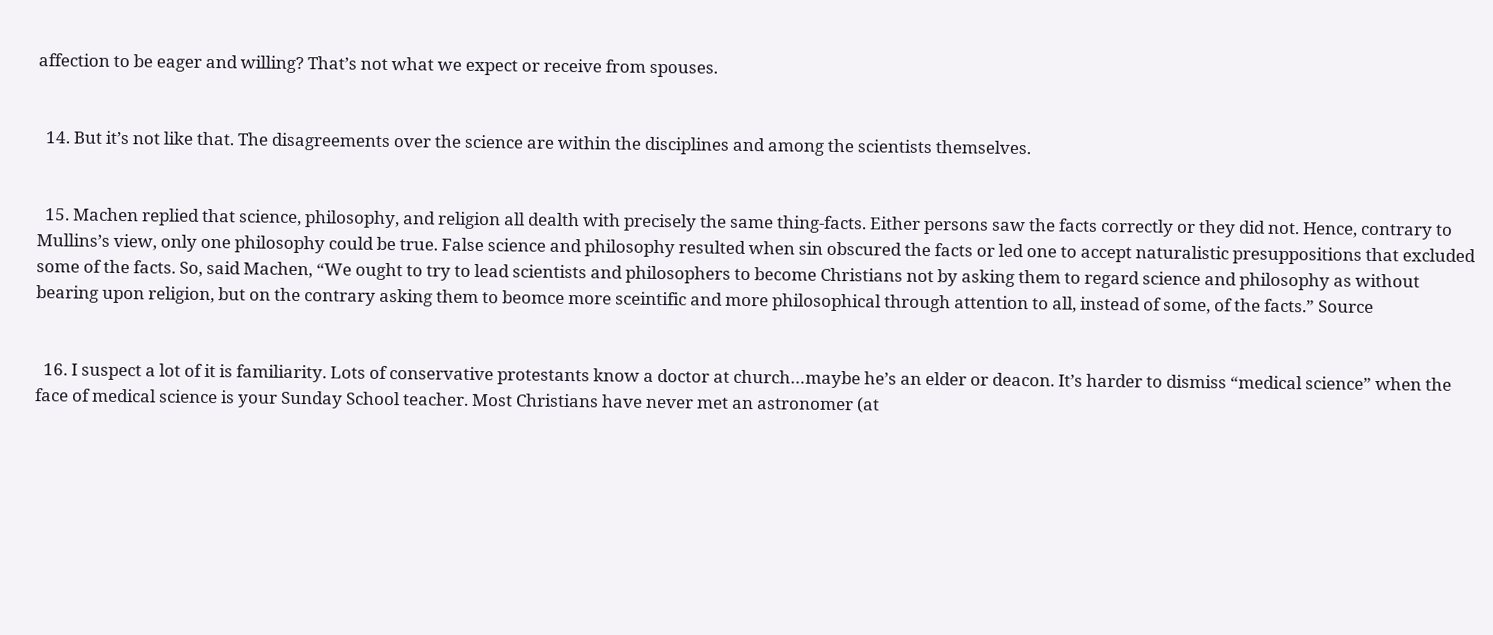affection to be eager and willing? That’s not what we expect or receive from spouses.


  14. But it’s not like that. The disagreements over the science are within the disciplines and among the scientists themselves.


  15. Machen replied that science, philosophy, and religion all dealth with precisely the same thing-facts. Either persons saw the facts correctly or they did not. Hence, contrary to Mullins’s view, only one philosophy could be true. False science and philosophy resulted when sin obscured the facts or led one to accept naturalistic presuppositions that excluded some of the facts. So, said Machen, “We ought to try to lead scientists and philosophers to become Christians not by asking them to regard science and philosophy as without bearing upon religion, but on the contrary asking them to beomce more sceintific and more philosophical through attention to all, instead of some, of the facts.” Source


  16. I suspect a lot of it is familiarity. Lots of conservative protestants know a doctor at church…maybe he’s an elder or deacon. It’s harder to dismiss “medical science” when the face of medical science is your Sunday School teacher. Most Christians have never met an astronomer (at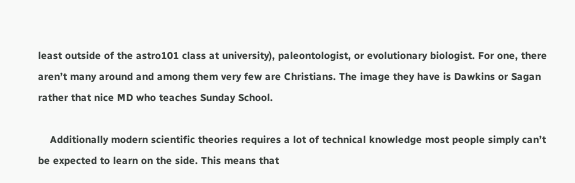least outside of the astro101 class at university), paleontologist, or evolutionary biologist. For one, there aren’t many around and among them very few are Christians. The image they have is Dawkins or Sagan rather that nice MD who teaches Sunday School.

    Additionally modern scientific theories requires a lot of technical knowledge most people simply can’t be expected to learn on the side. This means that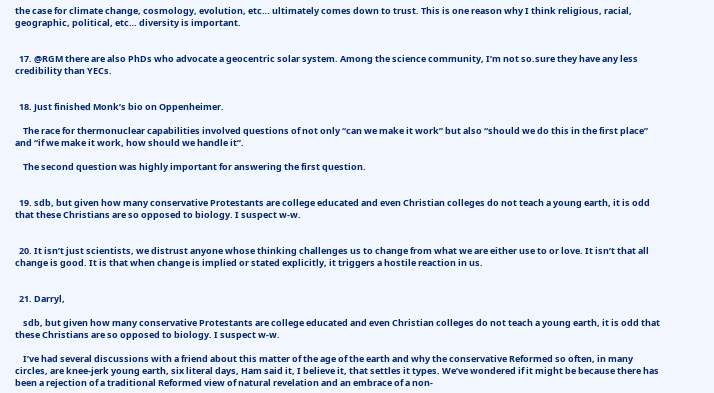the case for climate change, cosmology, evolution, etc… ultimately comes down to trust. This is one reason why I think religious, racial, geographic, political, etc… diversity is important.


  17. @RGM there are also PhDs who advocate a geocentric solar system. Among the science community, I’m not so.sure they have any less credibility than YECs.


  18. Just finished Monk’s bio on Oppenheimer.

    The race for thermonuclear capabilities involved questions of not only “can we make it work” but also “should we do this in the first place” and “if we make it work, how should we handle it”.

    The second question was highly important for answering the first question.


  19. sdb, but given how many conservative Protestants are college educated and even Christian colleges do not teach a young earth, it is odd that these Christians are so opposed to biology. I suspect w-w.


  20. It isn’t just scientists, we distrust anyone whose thinking challenges us to change from what we are either use to or love. It isn’t that all change is good. It is that when change is implied or stated explicitly, it triggers a hostile reaction in us.


  21. Darryl,

    sdb, but given how many conservative Protestants are college educated and even Christian colleges do not teach a young earth, it is odd that these Christians are so opposed to biology. I suspect w-w.

    I’ve had several discussions with a friend about this matter of the age of the earth and why the conservative Reformed so often, in many circles, are knee-jerk young earth, six literal days, Ham said it, I believe it, that settles it types. We’ve wondered if it might be because there has been a rejection of a traditional Reformed view of natural revelation and an embrace of a non-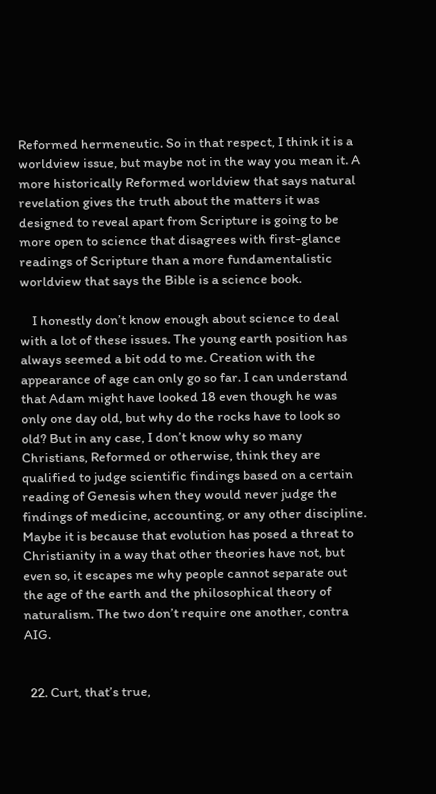Reformed hermeneutic. So in that respect, I think it is a worldview issue, but maybe not in the way you mean it. A more historically Reformed worldview that says natural revelation gives the truth about the matters it was designed to reveal apart from Scripture is going to be more open to science that disagrees with first-glance readings of Scripture than a more fundamentalistic worldview that says the Bible is a science book.

    I honestly don’t know enough about science to deal with a lot of these issues. The young earth position has always seemed a bit odd to me. Creation with the appearance of age can only go so far. I can understand that Adam might have looked 18 even though he was only one day old, but why do the rocks have to look so old? But in any case, I don’t know why so many Christians, Reformed or otherwise, think they are qualified to judge scientific findings based on a certain reading of Genesis when they would never judge the findings of medicine, accounting, or any other discipline. Maybe it is because that evolution has posed a threat to Christianity in a way that other theories have not, but even so, it escapes me why people cannot separate out the age of the earth and the philosophical theory of naturalism. The two don’t require one another, contra AIG.


  22. Curt, that’s true,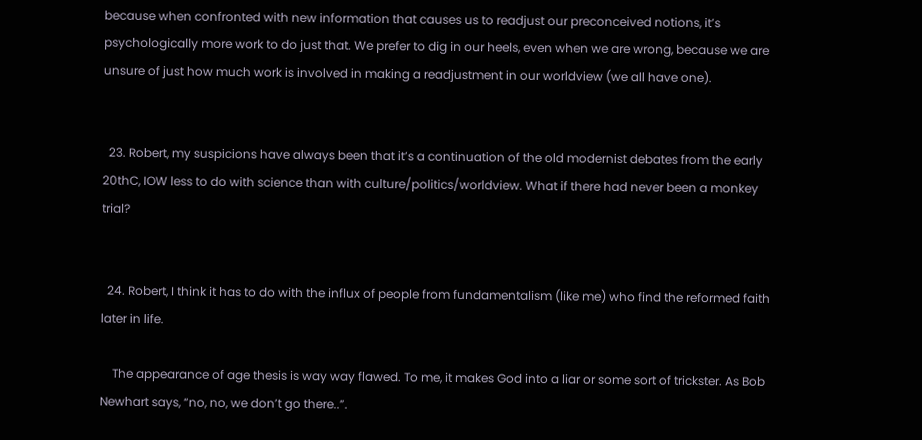because when confronted with new information that causes us to readjust our preconceived notions, it’s psychologically more work to do just that. We prefer to dig in our heels, even when we are wrong, because we are unsure of just how much work is involved in making a readjustment in our worldview (we all have one).


  23. Robert, my suspicions have always been that it’s a continuation of the old modernist debates from the early 20thC, IOW less to do with science than with culture/politics/worldview. What if there had never been a monkey trial?


  24. Robert, I think it has to do with the influx of people from fundamentalism (like me) who find the reformed faith later in life.

    The appearance of age thesis is way way flawed. To me, it makes God into a liar or some sort of trickster. As Bob Newhart says, “no, no, we don’t go there..”.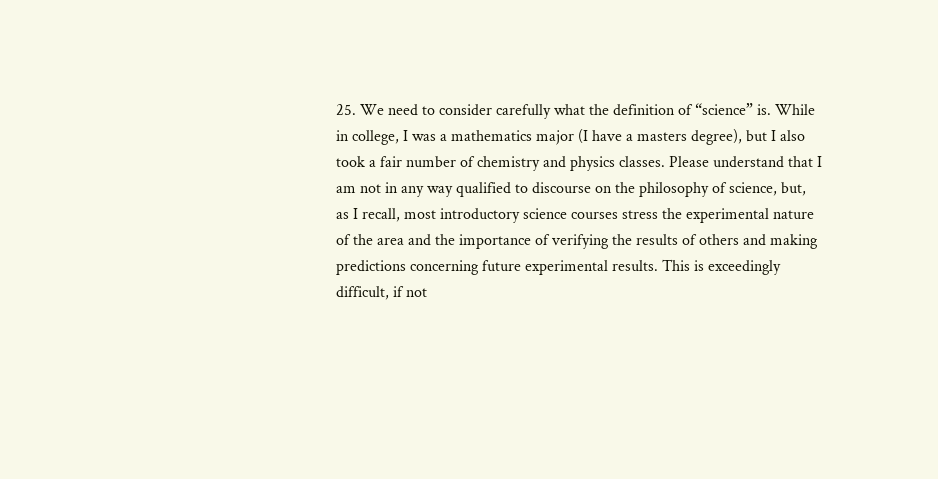25. We need to consider carefully what the definition of “science” is. While in college, I was a mathematics major (I have a masters degree), but I also took a fair number of chemistry and physics classes. Please understand that I am not in any way qualified to discourse on the philosophy of science, but, as I recall, most introductory science courses stress the experimental nature of the area and the importance of verifying the results of others and making predictions concerning future experimental results. This is exceedingly difficult, if not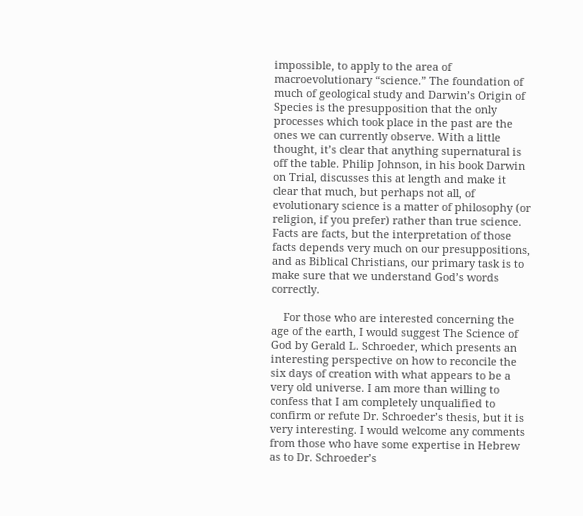impossible, to apply to the area of macroevolutionary “science.” The foundation of much of geological study and Darwin’s Origin of Species is the presupposition that the only processes which took place in the past are the ones we can currently observe. With a little thought, it’s clear that anything supernatural is off the table. Philip Johnson, in his book Darwin on Trial, discusses this at length and make it clear that much, but perhaps not all, of evolutionary science is a matter of philosophy (or religion, if you prefer) rather than true science. Facts are facts, but the interpretation of those facts depends very much on our presuppositions, and as Biblical Christians, our primary task is to make sure that we understand God’s words correctly.

    For those who are interested concerning the age of the earth, I would suggest The Science of God by Gerald L. Schroeder, which presents an interesting perspective on how to reconcile the six days of creation with what appears to be a very old universe. I am more than willing to confess that I am completely unqualified to confirm or refute Dr. Schroeder’s thesis, but it is very interesting. I would welcome any comments from those who have some expertise in Hebrew as to Dr. Schroeder’s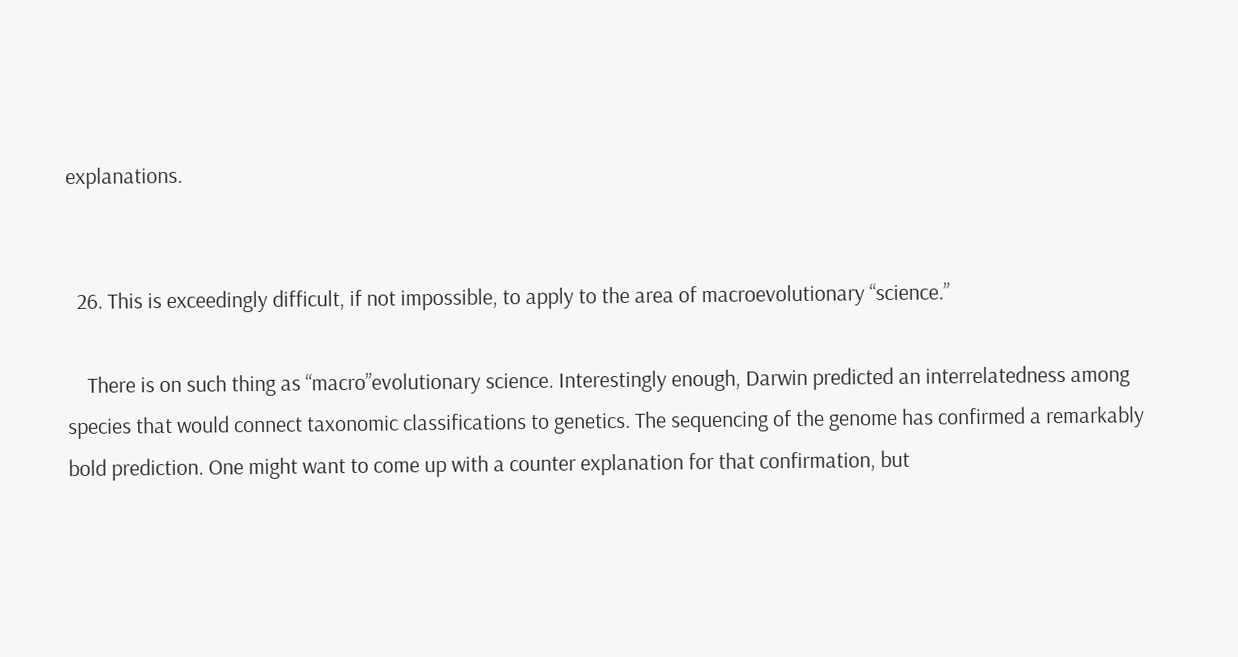explanations.


  26. This is exceedingly difficult, if not impossible, to apply to the area of macroevolutionary “science.”

    There is on such thing as “macro”evolutionary science. Interestingly enough, Darwin predicted an interrelatedness among species that would connect taxonomic classifications to genetics. The sequencing of the genome has confirmed a remarkably bold prediction. One might want to come up with a counter explanation for that confirmation, but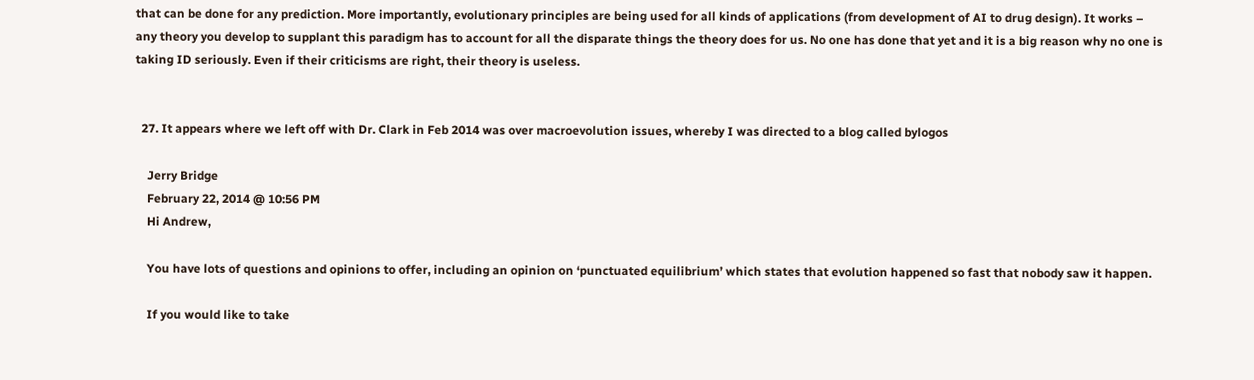that can be done for any prediction. More importantly, evolutionary principles are being used for all kinds of applications (from development of AI to drug design). It works – any theory you develop to supplant this paradigm has to account for all the disparate things the theory does for us. No one has done that yet and it is a big reason why no one is taking ID seriously. Even if their criticisms are right, their theory is useless.


  27. It appears where we left off with Dr. Clark in Feb 2014 was over macroevolution issues, whereby I was directed to a blog called bylogos

    Jerry Bridge
    February 22, 2014 @ 10:56 PM
    Hi Andrew,

    You have lots of questions and opinions to offer, including an opinion on ‘punctuated equilibrium’ which states that evolution happened so fast that nobody saw it happen.

    If you would like to take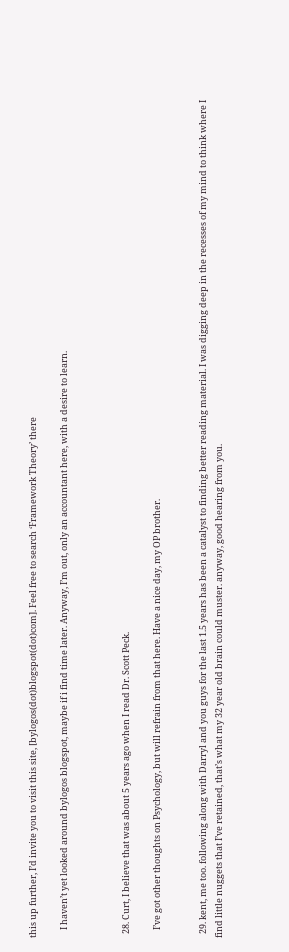this up further, I’d invite you to visit this site, [bylogos(dot)blogspot(dot)com]. Feel free to search ‘Framework Theory’ there

    I haven’t yet looked around bylogos blogspot, maybe if i find time later. Anyway, I’m out, only an accountant here, with a desire to learn.



  28. Curt, I believe that was about 5 years ago when I read Dr. Scott Peck.

    I’ve got other thoughts on Psychology, but will refrain from that here. Have a nice day, my OP brother.


  29. kent, me too. following along with Darryl and you guys for the last 1.5 years has been a catalyst to finding better reading material. I was digging deep in the recesses of my mind to think where I find little nuggets that I’ve retained, that’s what my 32 year old brain could muster. anyway, good hearing from you.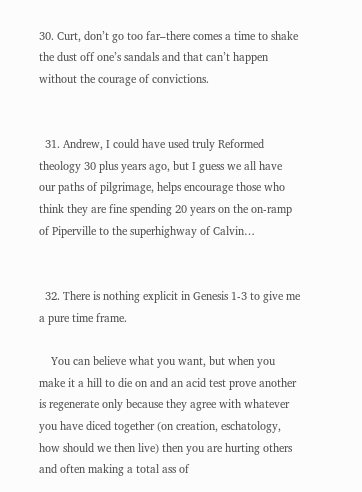30. Curt, don’t go too far–there comes a time to shake the dust off one’s sandals and that can’t happen without the courage of convictions.


  31. Andrew, I could have used truly Reformed theology 30 plus years ago, but I guess we all have our paths of pilgrimage, helps encourage those who think they are fine spending 20 years on the on-ramp of Piperville to the superhighway of Calvin…


  32. There is nothing explicit in Genesis 1-3 to give me a pure time frame.

    You can believe what you want, but when you make it a hill to die on and an acid test prove another is regenerate only because they agree with whatever you have diced together (on creation, eschatology, how should we then live) then you are hurting others and often making a total ass of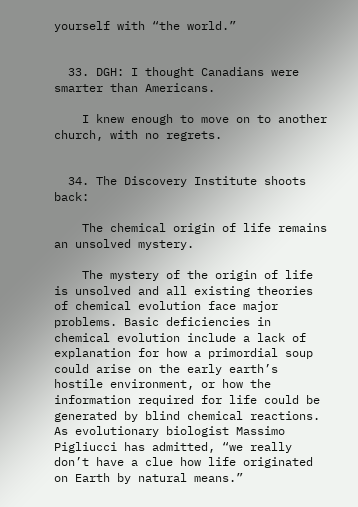yourself with “the world.”


  33. DGH: I thought Canadians were smarter than Americans.

    I knew enough to move on to another church, with no regrets.


  34. The Discovery Institute shoots back:

    The chemical origin of life remains an unsolved mystery.

    The mystery of the origin of life is unsolved and all existing theories of chemical evolution face major problems. Basic deficiencies in chemical evolution include a lack of explanation for how a primordial soup could arise on the early earth’s hostile environment, or how the information required for life could be generated by blind chemical reactions. As evolutionary biologist Massimo Pigliucci has admitted, “we really don’t have a clue how life originated on Earth by natural means.”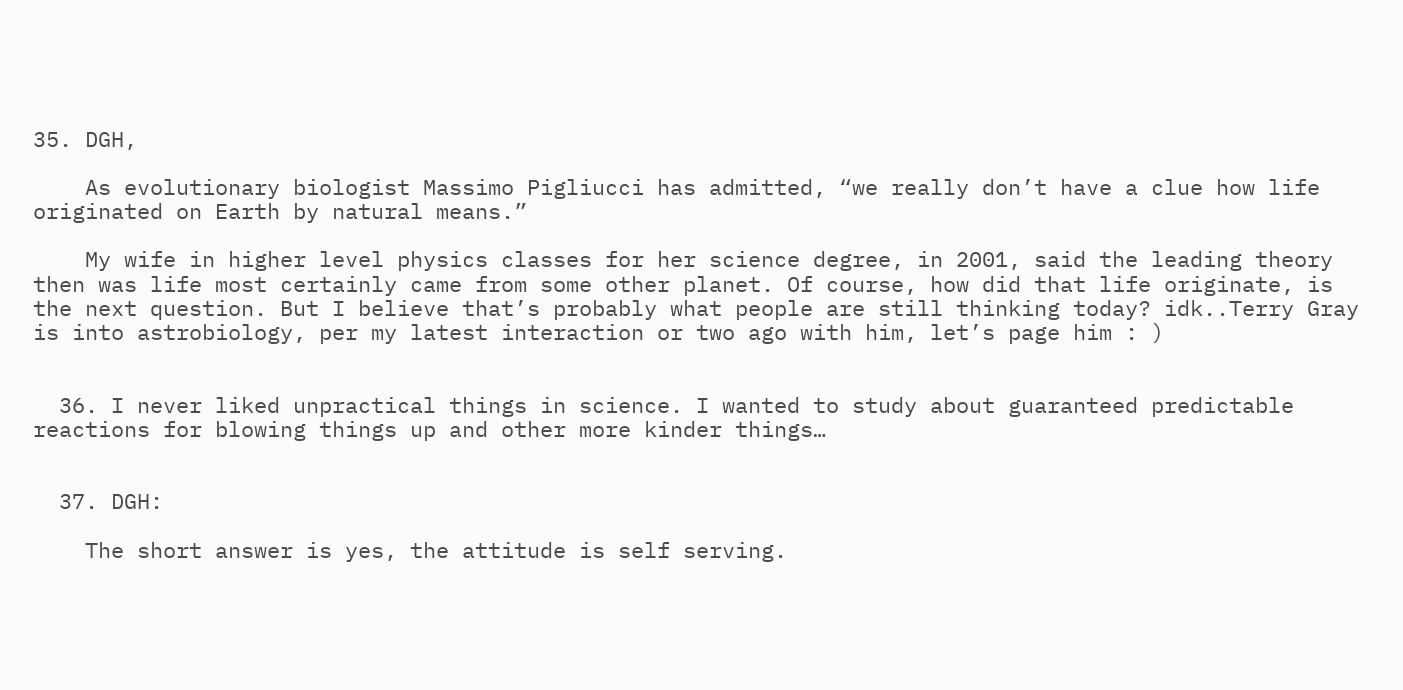35. DGH,

    As evolutionary biologist Massimo Pigliucci has admitted, “we really don’t have a clue how life originated on Earth by natural means.”

    My wife in higher level physics classes for her science degree, in 2001, said the leading theory then was life most certainly came from some other planet. Of course, how did that life originate, is the next question. But I believe that’s probably what people are still thinking today? idk..Terry Gray is into astrobiology, per my latest interaction or two ago with him, let’s page him : )


  36. I never liked unpractical things in science. I wanted to study about guaranteed predictable reactions for blowing things up and other more kinder things…


  37. DGH:

    The short answer is yes, the attitude is self serving.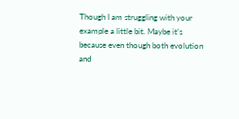Though I am struggling with your example a little bit. Maybe it’s because even though both evolution and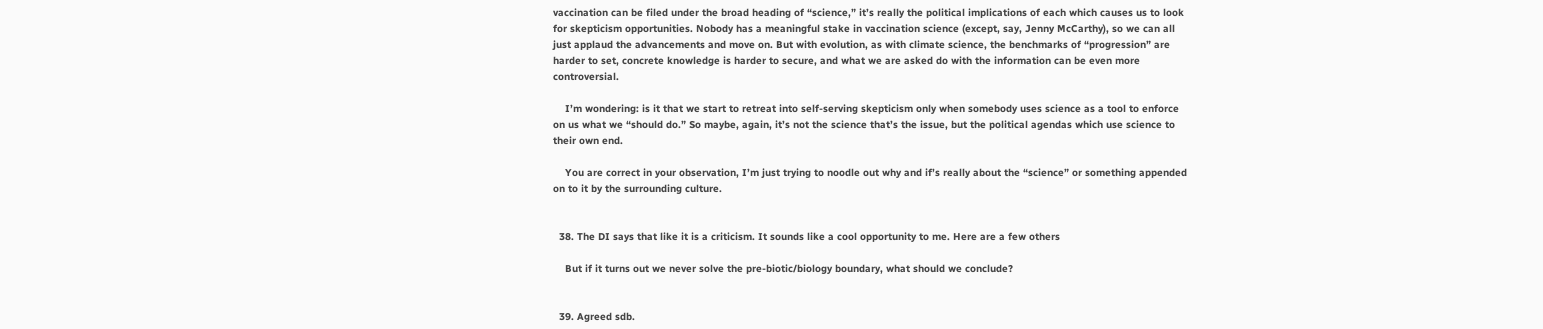vaccination can be filed under the broad heading of “science,” it’s really the political implications of each which causes us to look for skepticism opportunities. Nobody has a meaningful stake in vaccination science (except, say, Jenny McCarthy), so we can all just applaud the advancements and move on. But with evolution, as with climate science, the benchmarks of “progression” are harder to set, concrete knowledge is harder to secure, and what we are asked do with the information can be even more controversial.

    I’m wondering: is it that we start to retreat into self-serving skepticism only when somebody uses science as a tool to enforce on us what we “should do.” So maybe, again, it’s not the science that’s the issue, but the political agendas which use science to their own end.

    You are correct in your observation, I’m just trying to noodle out why and if’s really about the “science” or something appended on to it by the surrounding culture.


  38. The DI says that like it is a criticism. It sounds like a cool opportunity to me. Here are a few others

    But if it turns out we never solve the pre-biotic/biology boundary, what should we conclude?


  39. Agreed sdb.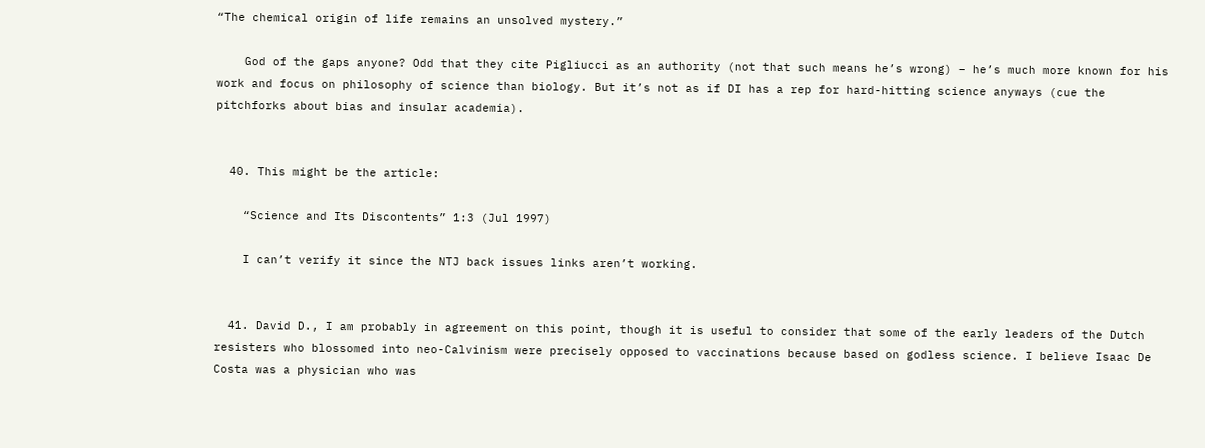“The chemical origin of life remains an unsolved mystery.”

    God of the gaps anyone? Odd that they cite Pigliucci as an authority (not that such means he’s wrong) – he’s much more known for his work and focus on philosophy of science than biology. But it’s not as if DI has a rep for hard-hitting science anyways (cue the pitchforks about bias and insular academia).


  40. This might be the article:

    “Science and Its Discontents” 1:3 (Jul 1997)

    I can’t verify it since the NTJ back issues links aren’t working.


  41. David D., I am probably in agreement on this point, though it is useful to consider that some of the early leaders of the Dutch resisters who blossomed into neo-Calvinism were precisely opposed to vaccinations because based on godless science. I believe Isaac De Costa was a physician who was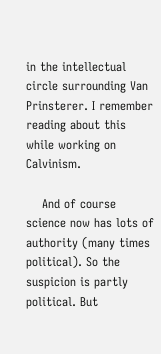in the intellectual circle surrounding Van Prinsterer. I remember reading about this while working on Calvinism.

    And of course science now has lots of authority (many times political). So the suspicion is partly political. But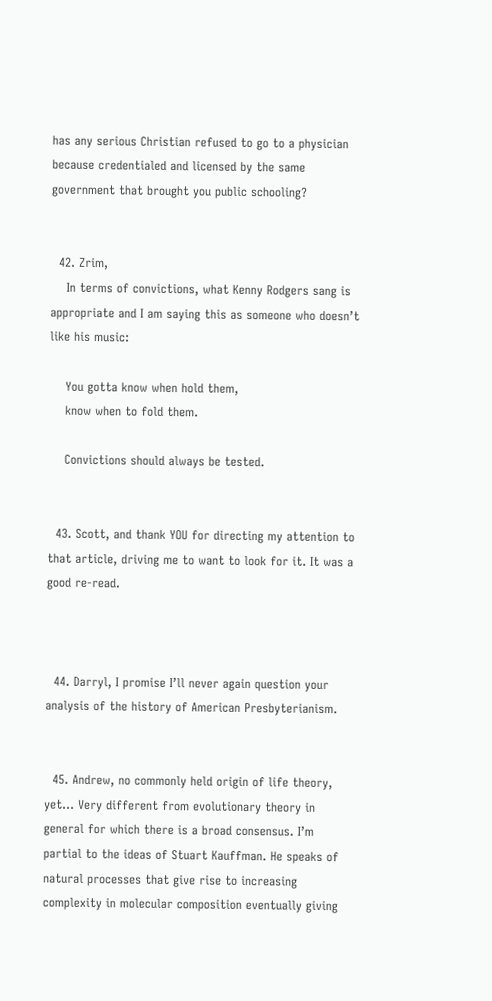has any serious Christian refused to go to a physician because credentialed and licensed by the same government that brought you public schooling?


  42. Zrim,
    In terms of convictions, what Kenny Rodgers sang is appropriate and I am saying this as someone who doesn’t like his music:

    You gotta know when hold them,
    know when to fold them.

    Convictions should always be tested.


  43. Scott, and thank YOU for directing my attention to that article, driving me to want to look for it. It was a good re-read.



  44. Darryl, I promise I’ll never again question your analysis of the history of American Presbyterianism.


  45. Andrew, no commonly held origin of life theory, yet… Very different from evolutionary theory in general for which there is a broad consensus. I’m partial to the ideas of Stuart Kauffman. He speaks of natural processes that give rise to increasing complexity in molecular composition eventually giving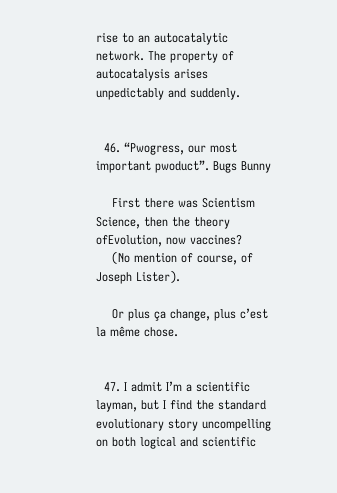rise to an autocatalytic network. The property of autocatalysis arises unpedictably and suddenly.


  46. “Pwogress, our most important pwoduct”. Bugs Bunny

    First there was Scientism Science, then the theory ofEvolution, now vaccines?
    (No mention of course, of Joseph Lister).

    Or plus ça change, plus c’est la même chose.


  47. I admit I’m a scientific layman, but I find the standard evolutionary story uncompelling on both logical and scientific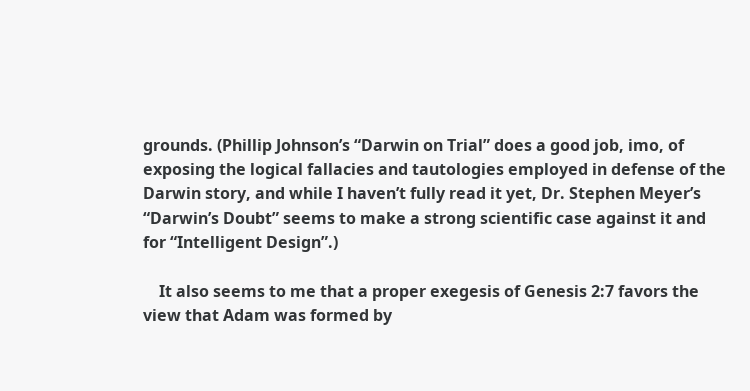grounds. (Phillip Johnson’s “Darwin on Trial” does a good job, imo, of exposing the logical fallacies and tautologies employed in defense of the Darwin story, and while I haven’t fully read it yet, Dr. Stephen Meyer’s “Darwin’s Doubt” seems to make a strong scientific case against it and for “Intelligent Design”.)

    It also seems to me that a proper exegesis of Genesis 2:7 favors the view that Adam was formed by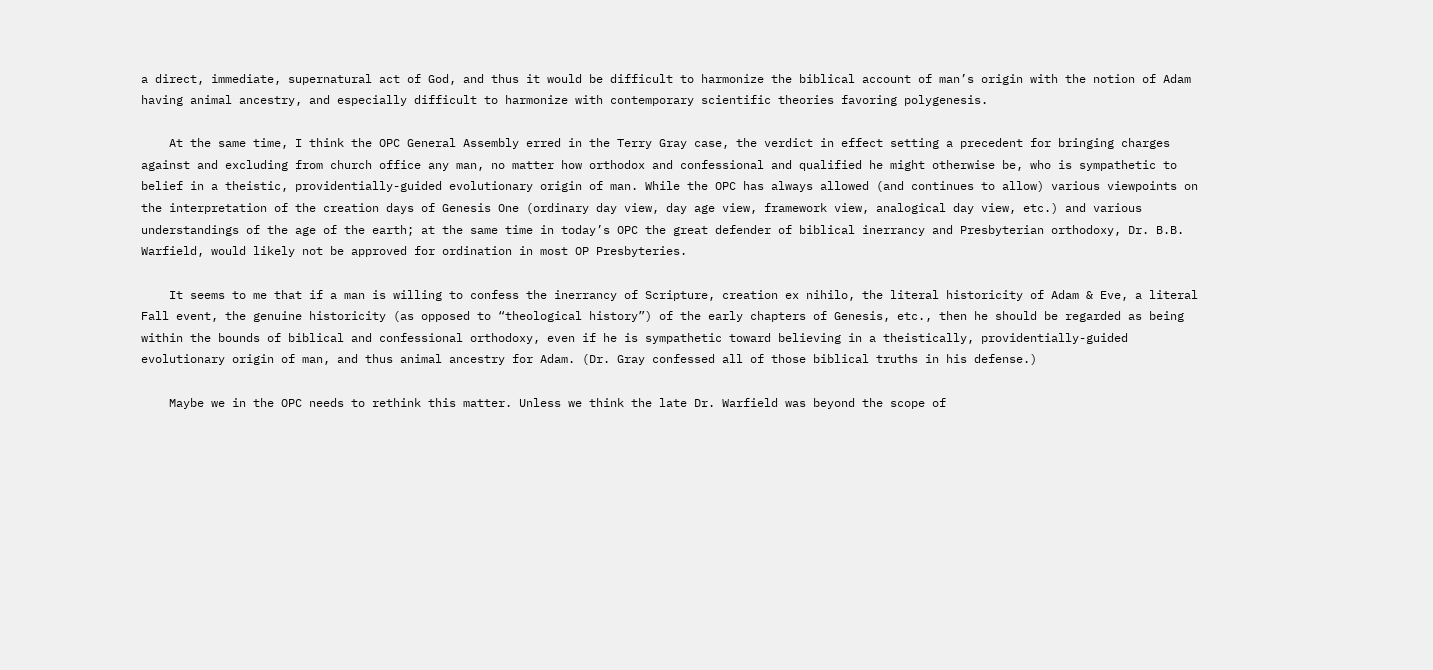a direct, immediate, supernatural act of God, and thus it would be difficult to harmonize the biblical account of man’s origin with the notion of Adam having animal ancestry, and especially difficult to harmonize with contemporary scientific theories favoring polygenesis.

    At the same time, I think the OPC General Assembly erred in the Terry Gray case, the verdict in effect setting a precedent for bringing charges against and excluding from church office any man, no matter how orthodox and confessional and qualified he might otherwise be, who is sympathetic to belief in a theistic, providentially-guided evolutionary origin of man. While the OPC has always allowed (and continues to allow) various viewpoints on the interpretation of the creation days of Genesis One (ordinary day view, day age view, framework view, analogical day view, etc.) and various understandings of the age of the earth; at the same time in today’s OPC the great defender of biblical inerrancy and Presbyterian orthodoxy, Dr. B.B. Warfield, would likely not be approved for ordination in most OP Presbyteries.

    It seems to me that if a man is willing to confess the inerrancy of Scripture, creation ex nihilo, the literal historicity of Adam & Eve, a literal Fall event, the genuine historicity (as opposed to “theological history”) of the early chapters of Genesis, etc., then he should be regarded as being within the bounds of biblical and confessional orthodoxy, even if he is sympathetic toward believing in a theistically, providentially-guided evolutionary origin of man, and thus animal ancestry for Adam. (Dr. Gray confessed all of those biblical truths in his defense.)

    Maybe we in the OPC needs to rethink this matter. Unless we think the late Dr. Warfield was beyond the scope of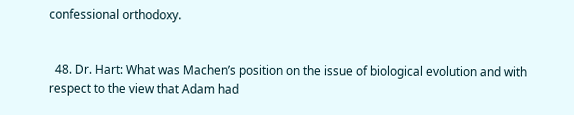confessional orthodoxy.


  48. Dr. Hart: What was Machen’s position on the issue of biological evolution and with respect to the view that Adam had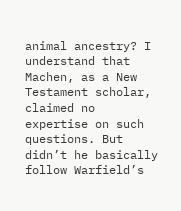animal ancestry? I understand that Machen, as a New Testament scholar, claimed no expertise on such questions. But didn’t he basically follow Warfield’s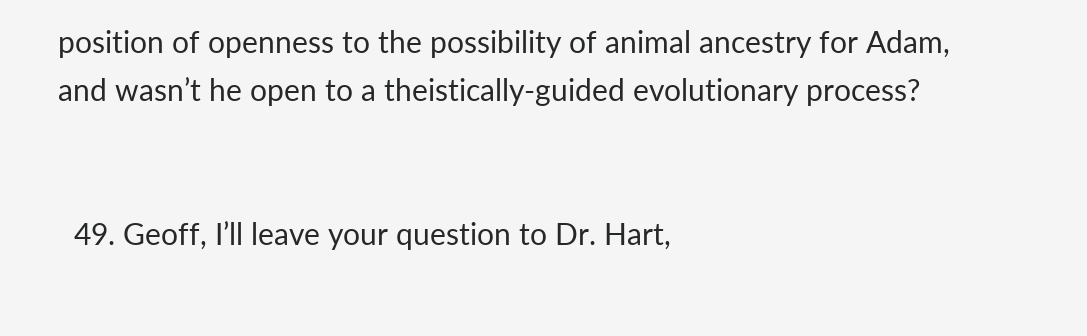position of openness to the possibility of animal ancestry for Adam, and wasn’t he open to a theistically-guided evolutionary process?


  49. Geoff, I’ll leave your question to Dr. Hart,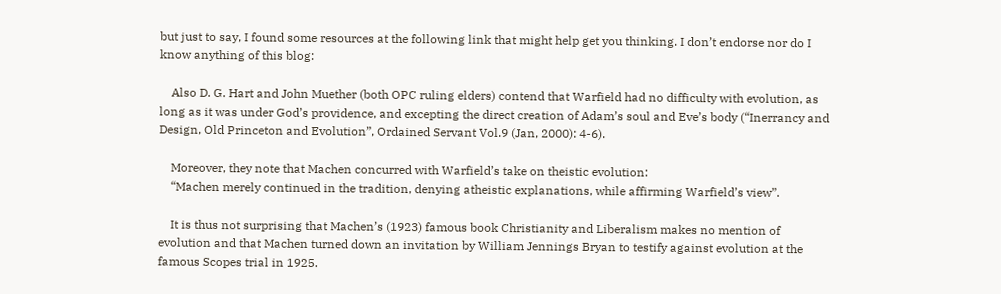but just to say, I found some resources at the following link that might help get you thinking. I don’t endorse nor do I know anything of this blog:

    Also D. G. Hart and John Muether (both OPC ruling elders) contend that Warfield had no difficulty with evolution, as long as it was under God’s providence, and excepting the direct creation of Adam’s soul and Eve’s body (“Inerrancy and Design, Old Princeton and Evolution”, Ordained Servant Vol.9 (Jan, 2000): 4-6).

    Moreover, they note that Machen concurred with Warfield’s take on theistic evolution:
    “Machen merely continued in the tradition, denying atheistic explanations, while affirming Warfield’s view”.

    It is thus not surprising that Machen’s (1923) famous book Christianity and Liberalism makes no mention of evolution and that Machen turned down an invitation by William Jennings Bryan to testify against evolution at the famous Scopes trial in 1925.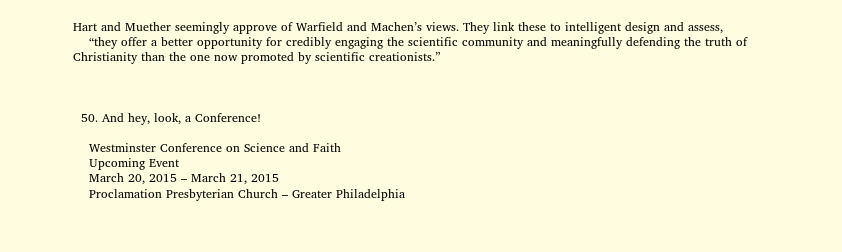Hart and Muether seemingly approve of Warfield and Machen’s views. They link these to intelligent design and assess,
    “they offer a better opportunity for credibly engaging the scientific community and meaningfully defending the truth of Christianity than the one now promoted by scientific creationists.”



  50. And hey, look, a Conference!

    Westminster Conference on Science and Faith
    Upcoming Event
    March 20, 2015 – March 21, 2015
    Proclamation Presbyterian Church – Greater Philadelphia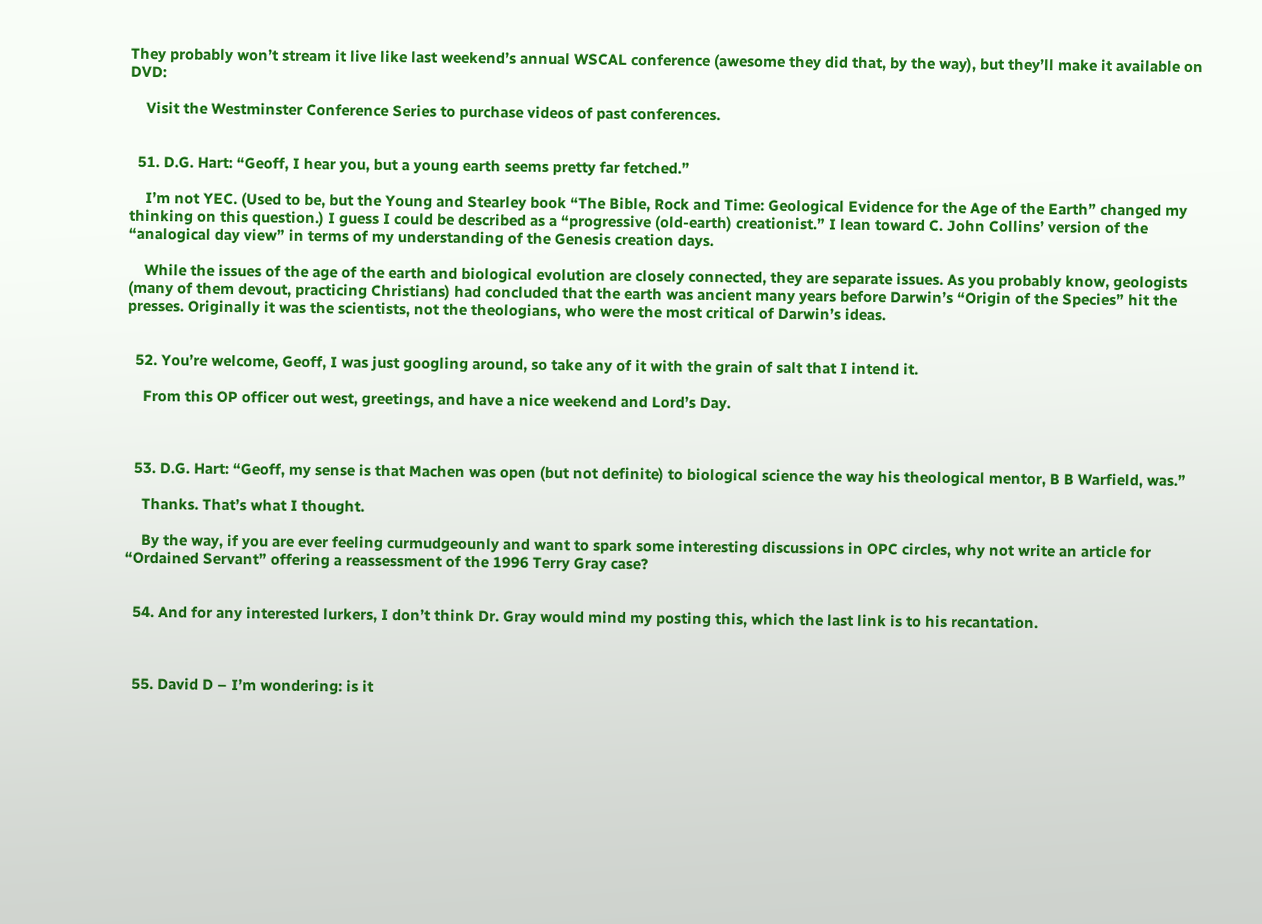They probably won’t stream it live like last weekend’s annual WSCAL conference (awesome they did that, by the way), but they’ll make it available on DVD:

    Visit the Westminster Conference Series to purchase videos of past conferences.


  51. D.G. Hart: “Geoff, I hear you, but a young earth seems pretty far fetched.”

    I’m not YEC. (Used to be, but the Young and Stearley book “The Bible, Rock and Time: Geological Evidence for the Age of the Earth” changed my thinking on this question.) I guess I could be described as a “progressive (old-earth) creationist.” I lean toward C. John Collins’ version of the “analogical day view” in terms of my understanding of the Genesis creation days.

    While the issues of the age of the earth and biological evolution are closely connected, they are separate issues. As you probably know, geologists (many of them devout, practicing Christians) had concluded that the earth was ancient many years before Darwin’s “Origin of the Species” hit the presses. Originally it was the scientists, not the theologians, who were the most critical of Darwin’s ideas.


  52. You’re welcome, Geoff, I was just googling around, so take any of it with the grain of salt that I intend it.

    From this OP officer out west, greetings, and have a nice weekend and Lord’s Day.



  53. D.G. Hart: “Geoff, my sense is that Machen was open (but not definite) to biological science the way his theological mentor, B B Warfield, was.”

    Thanks. That’s what I thought.

    By the way, if you are ever feeling curmudgeounly and want to spark some interesting discussions in OPC circles, why not write an article for “Ordained Servant” offering a reassessment of the 1996 Terry Gray case?


  54. And for any interested lurkers, I don’t think Dr. Gray would mind my posting this, which the last link is to his recantation.



  55. David D – I’m wondering: is it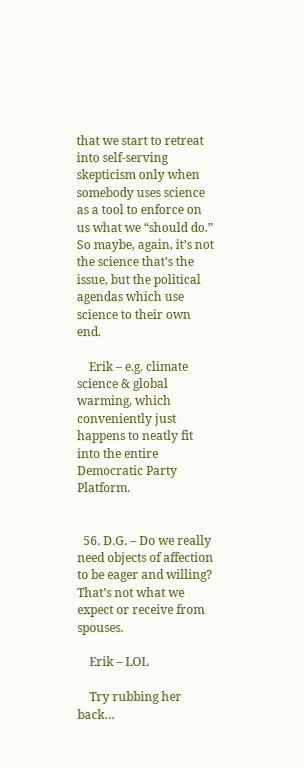that we start to retreat into self-serving skepticism only when somebody uses science as a tool to enforce on us what we “should do.” So maybe, again, it’s not the science that’s the issue, but the political agendas which use science to their own end.

    Erik – e.g. climate science & global warming, which conveniently just happens to neatly fit into the entire Democratic Party Platform.


  56. D.G. – Do we really need objects of affection to be eager and willing? That’s not what we expect or receive from spouses.

    Erik – LOL

    Try rubbing her back…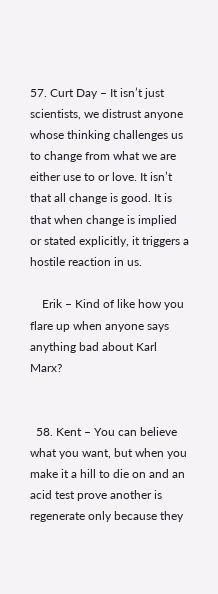57. Curt Day – It isn’t just scientists, we distrust anyone whose thinking challenges us to change from what we are either use to or love. It isn’t that all change is good. It is that when change is implied or stated explicitly, it triggers a hostile reaction in us.

    Erik – Kind of like how you flare up when anyone says anything bad about Karl Marx?


  58. Kent – You can believe what you want, but when you make it a hill to die on and an acid test prove another is regenerate only because they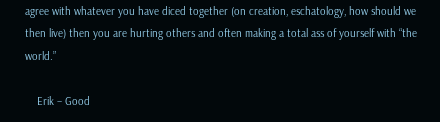agree with whatever you have diced together (on creation, eschatology, how should we then live) then you are hurting others and often making a total ass of yourself with “the world.”

    Erik – Good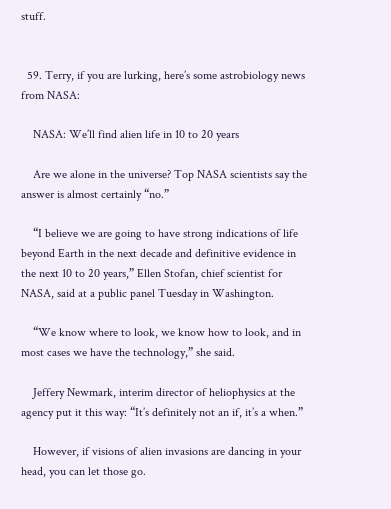stuff.


  59. Terry, if you are lurking, here’s some astrobiology news from NASA:

    NASA: We’ll find alien life in 10 to 20 years

    Are we alone in the universe? Top NASA scientists say the answer is almost certainly “no.”

    “I believe we are going to have strong indications of life beyond Earth in the next decade and definitive evidence in the next 10 to 20 years,” Ellen Stofan, chief scientist for NASA, said at a public panel Tuesday in Washington.

    “We know where to look, we know how to look, and in most cases we have the technology,” she said.

    Jeffery Newmark, interim director of heliophysics at the agency put it this way: “It’s definitely not an if, it’s a when.”

    However, if visions of alien invasions are dancing in your head, you can let those go.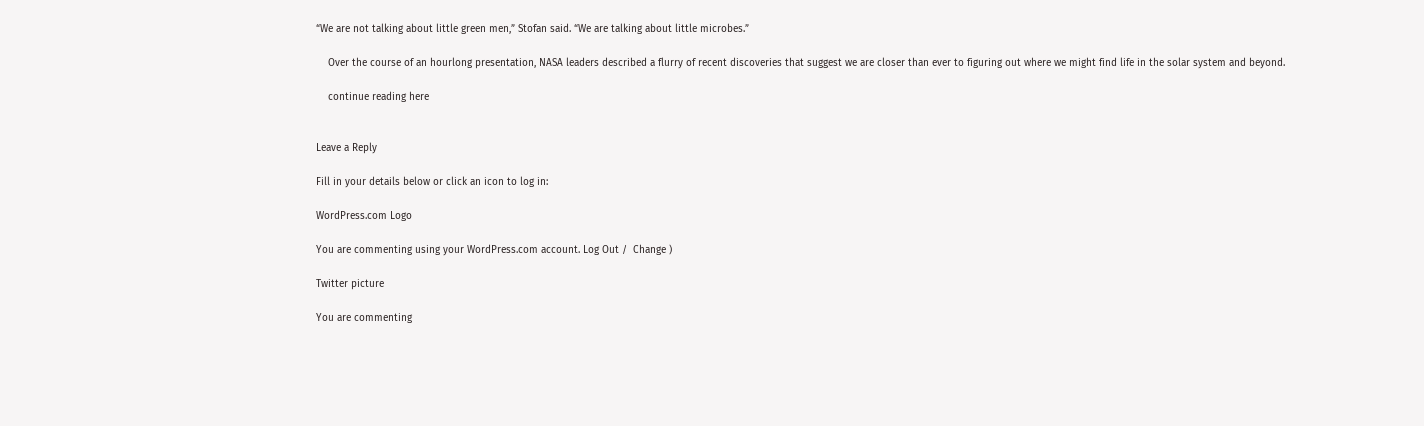“We are not talking about little green men,” Stofan said. “We are talking about little microbes.”

    Over the course of an hourlong presentation, NASA leaders described a flurry of recent discoveries that suggest we are closer than ever to figuring out where we might find life in the solar system and beyond.

    continue reading here


Leave a Reply

Fill in your details below or click an icon to log in:

WordPress.com Logo

You are commenting using your WordPress.com account. Log Out /  Change )

Twitter picture

You are commenting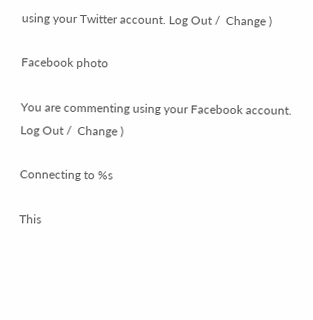using your Twitter account. Log Out /  Change )

Facebook photo

You are commenting using your Facebook account. Log Out /  Change )

Connecting to %s

This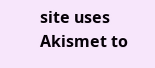site uses Akismet to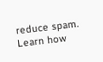reduce spam. Learn how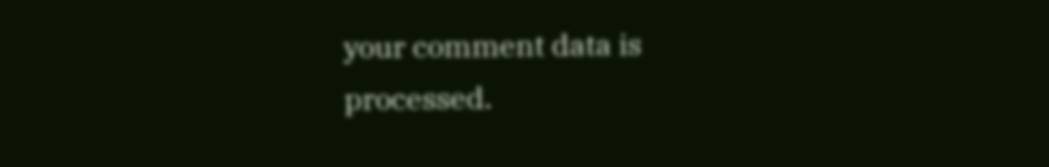your comment data is processed.